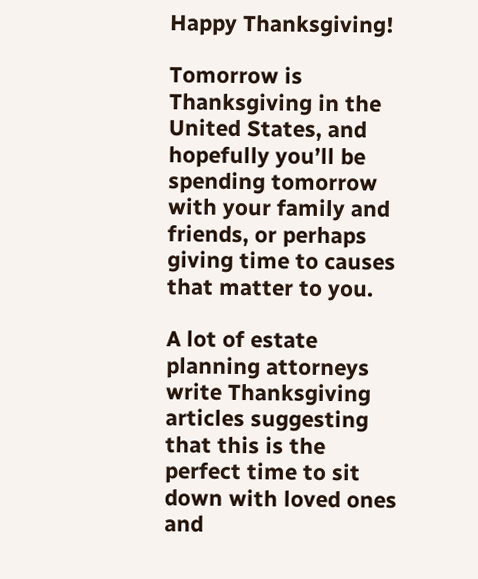Happy Thanksgiving!

Tomorrow is Thanksgiving in the United States, and hopefully you’ll be spending tomorrow with your family and friends, or perhaps giving time to causes that matter to you.

A lot of estate planning attorneys write Thanksgiving articles suggesting that this is the perfect time to sit down with loved ones and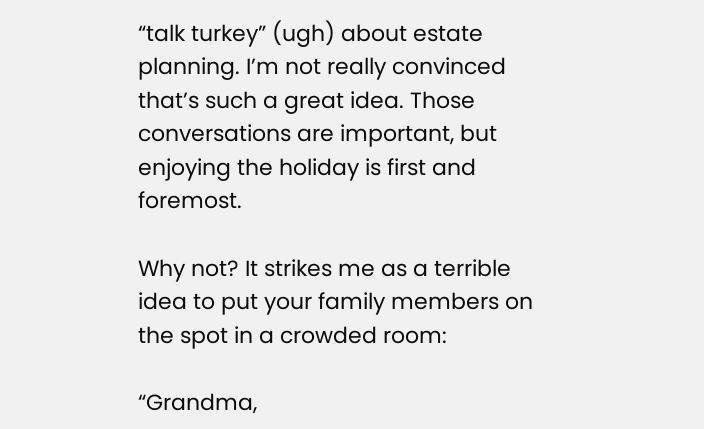“talk turkey” (ugh) about estate planning. I’m not really convinced that’s such a great idea. Those conversations are important, but enjoying the holiday is first and foremost.

Why not? It strikes me as a terrible idea to put your family members on the spot in a crowded room:

“Grandma,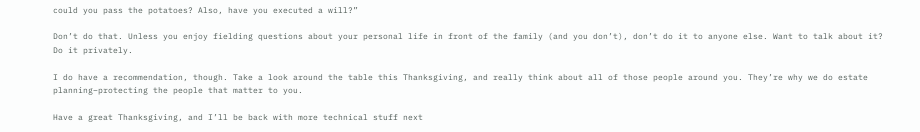could you pass the potatoes? Also, have you executed a will?”

Don’t do that. Unless you enjoy fielding questions about your personal life in front of the family (and you don’t), don’t do it to anyone else. Want to talk about it? Do it privately.

I do have a recommendation, though. Take a look around the table this Thanksgiving, and really think about all of those people around you. They’re why we do estate planning–protecting the people that matter to you.

Have a great Thanksgiving, and I’ll be back with more technical stuff next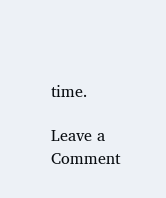time.

Leave a Comment